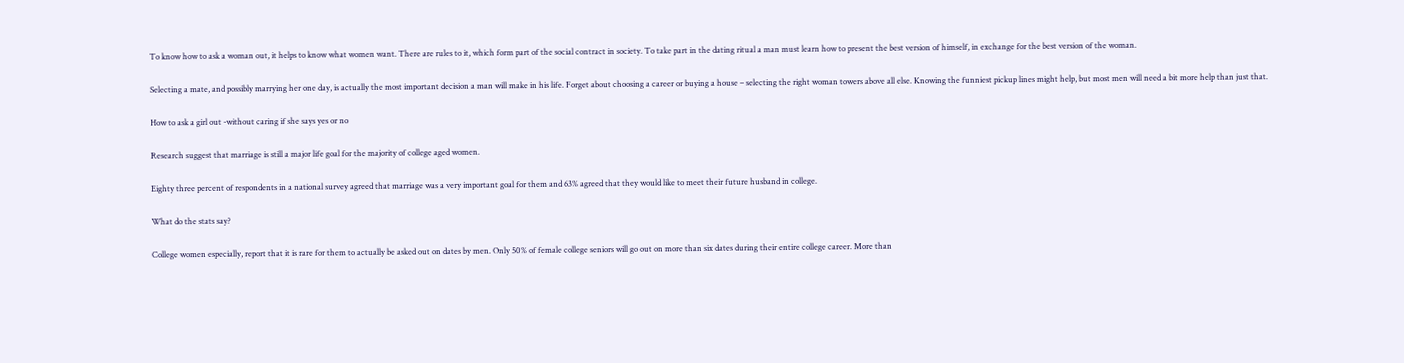To know how to ask a woman out, it helps to know what women want. There are rules to it, which form part of the social contract in society. To take part in the dating ritual a man must learn how to present the best version of himself, in exchange for the best version of the woman.

Selecting a mate, and possibly marrying her one day, is actually the most important decision a man will make in his life. Forget about choosing a career or buying a house – selecting the right woman towers above all else. Knowing the funniest pickup lines might help, but most men will need a bit more help than just that.

How to ask a girl out -without caring if she says yes or no

Research suggest that marriage is still a major life goal for the majority of college aged women.

Eighty three percent of respondents in a national survey agreed that marriage was a very important goal for them and 63% agreed that they would like to meet their future husband in college.

What do the stats say?

College women especially, report that it is rare for them to actually be asked out on dates by men. Only 50% of female college seniors will go out on more than six dates during their entire college career. More than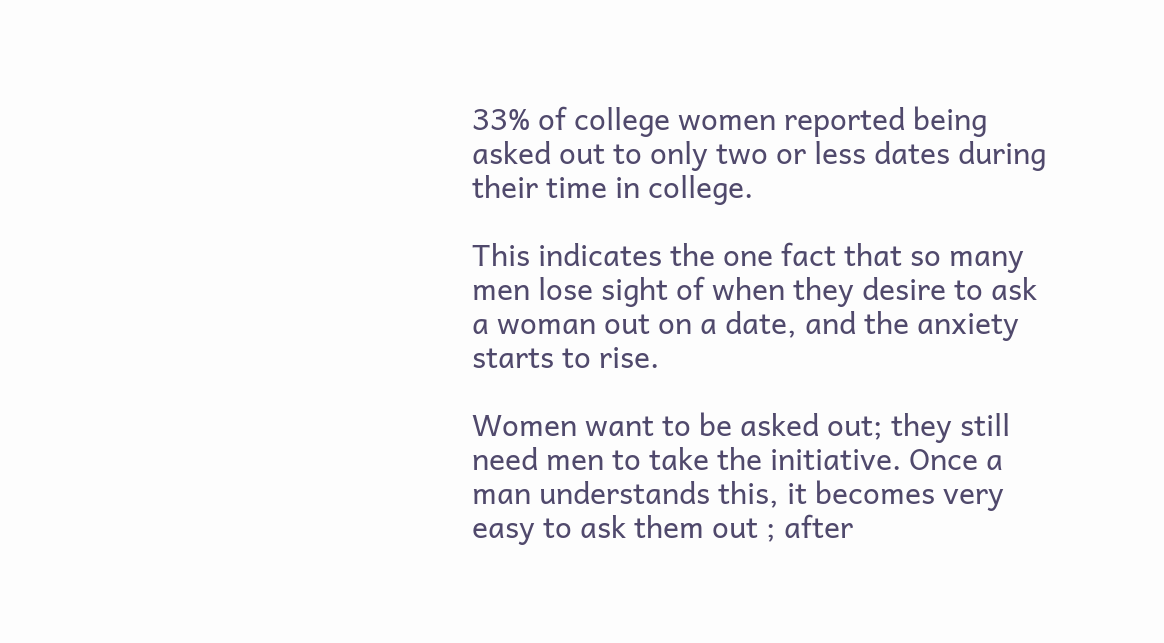33% of college women reported being asked out to only two or less dates during their time in college.

This indicates the one fact that so many men lose sight of when they desire to ask a woman out on a date, and the anxiety starts to rise.

Women want to be asked out; they still need men to take the initiative. Once a man understands this, it becomes very easy to ask them out ; after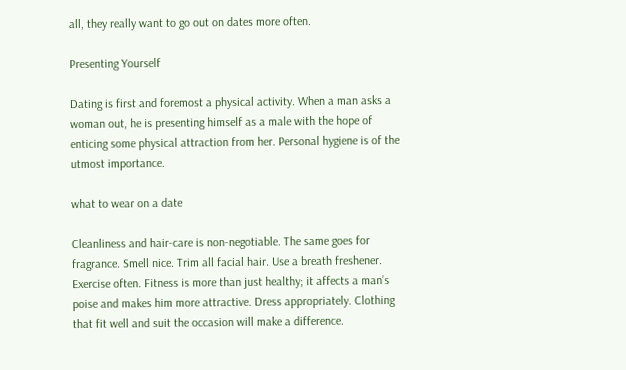all, they really want to go out on dates more often.

Presenting Yourself

Dating is first and foremost a physical activity. When a man asks a woman out, he is presenting himself as a male with the hope of enticing some physical attraction from her. Personal hygiene is of the utmost importance.

what to wear on a date

Cleanliness and hair-care is non-negotiable. The same goes for fragrance. Smell nice. Trim all facial hair. Use a breath freshener. Exercise often. Fitness is more than just healthy; it affects a man’s poise and makes him more attractive. Dress appropriately. Clothing that fit well and suit the occasion will make a difference.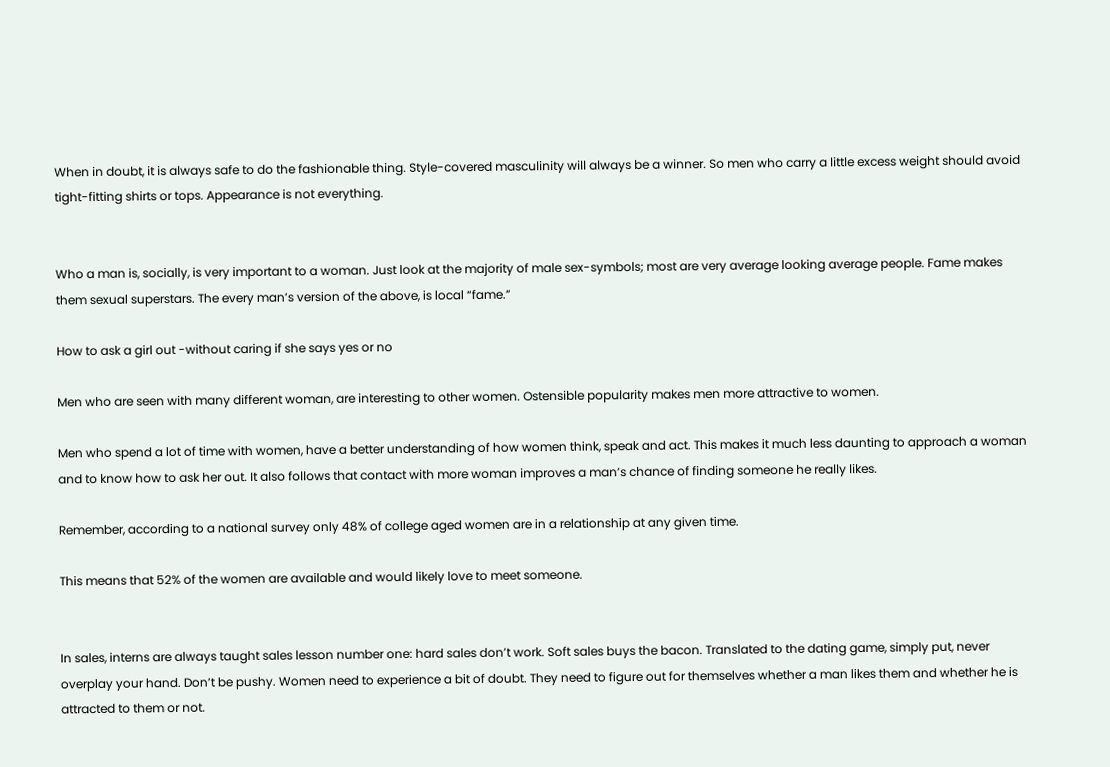When in doubt, it is always safe to do the fashionable thing. Style-covered masculinity will always be a winner. So men who carry a little excess weight should avoid tight-fitting shirts or tops. Appearance is not everything.


Who a man is, socially, is very important to a woman. Just look at the majority of male sex-symbols; most are very average looking average people. Fame makes them sexual superstars. The every man’s version of the above, is local “fame.”

How to ask a girl out -without caring if she says yes or no

Men who are seen with many different woman, are interesting to other women. Ostensible popularity makes men more attractive to women.

Men who spend a lot of time with women, have a better understanding of how women think, speak and act. This makes it much less daunting to approach a woman and to know how to ask her out. It also follows that contact with more woman improves a man’s chance of finding someone he really likes.

Remember, according to a national survey only 48% of college aged women are in a relationship at any given time.

This means that 52% of the women are available and would likely love to meet someone.


In sales, interns are always taught sales lesson number one: hard sales don’t work. Soft sales buys the bacon. Translated to the dating game, simply put, never overplay your hand. Don’t be pushy. Women need to experience a bit of doubt. They need to figure out for themselves whether a man likes them and whether he is attracted to them or not.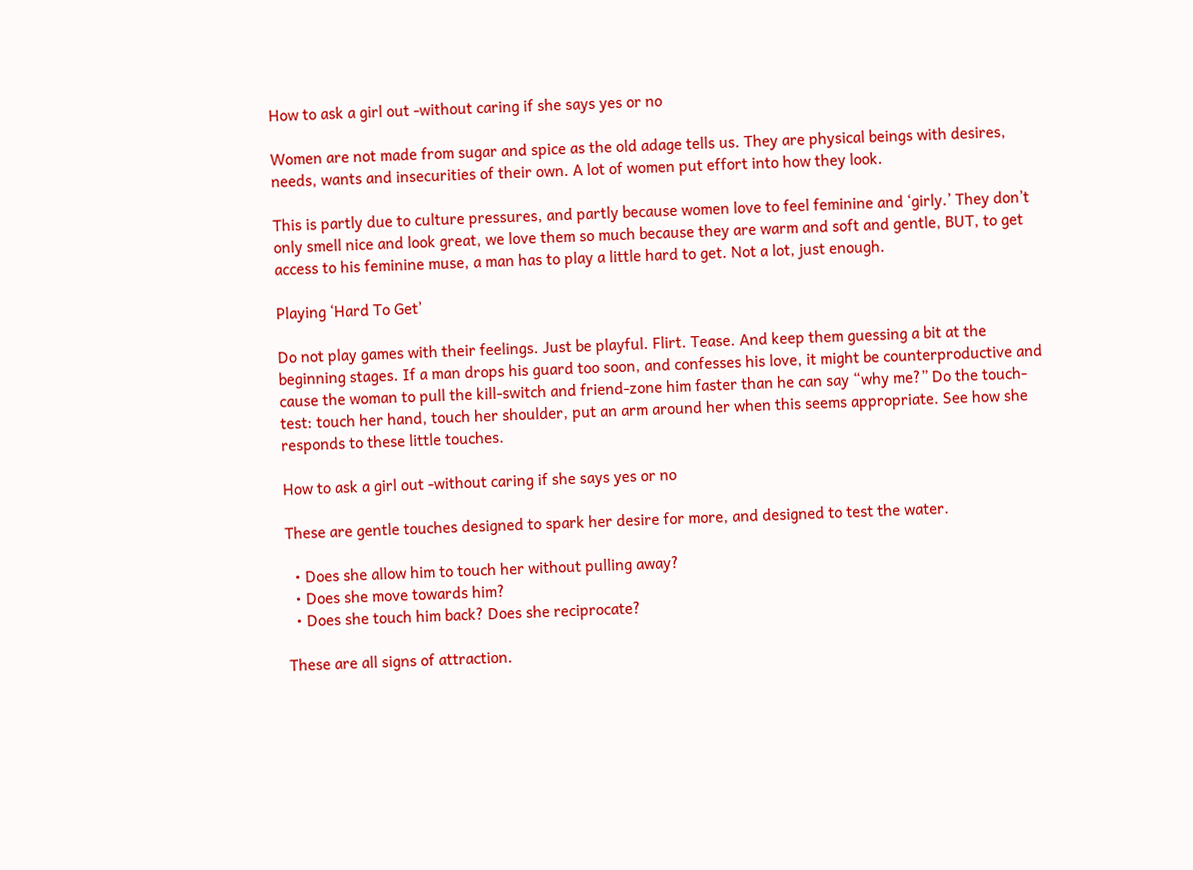How to ask a girl out -without caring if she says yes or no

Women are not made from sugar and spice as the old adage tells us. They are physical beings with desires, needs, wants and insecurities of their own. A lot of women put effort into how they look.

This is partly due to culture pressures, and partly because women love to feel feminine and ‘girly.’ They don’t only smell nice and look great, we love them so much because they are warm and soft and gentle, BUT, to get access to his feminine muse, a man has to play a little hard to get. Not a lot, just enough.

Playing ‘Hard To Get’

Do not play games with their feelings. Just be playful. Flirt. Tease. And keep them guessing a bit at the beginning stages. If a man drops his guard too soon, and confesses his love, it might be counterproductive and cause the woman to pull the kill-switch and friend-zone him faster than he can say “why me?” Do the touch-test: touch her hand, touch her shoulder, put an arm around her when this seems appropriate. See how she responds to these little touches.

How to ask a girl out -without caring if she says yes or no

These are gentle touches designed to spark her desire for more, and designed to test the water.

  • Does she allow him to touch her without pulling away?
  • Does she move towards him?
  • Does she touch him back? Does she reciprocate?

These are all signs of attraction.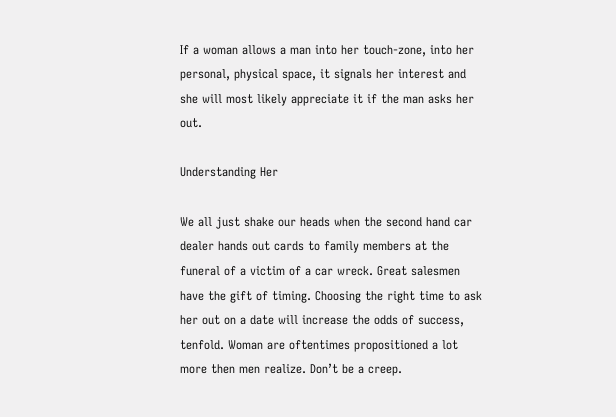If a woman allows a man into her touch-zone, into her personal, physical space, it signals her interest and she will most likely appreciate it if the man asks her out.

Understanding Her

We all just shake our heads when the second hand car dealer hands out cards to family members at the funeral of a victim of a car wreck. Great salesmen have the gift of timing. Choosing the right time to ask her out on a date will increase the odds of success, tenfold. Woman are oftentimes propositioned a lot more then men realize. Don’t be a creep.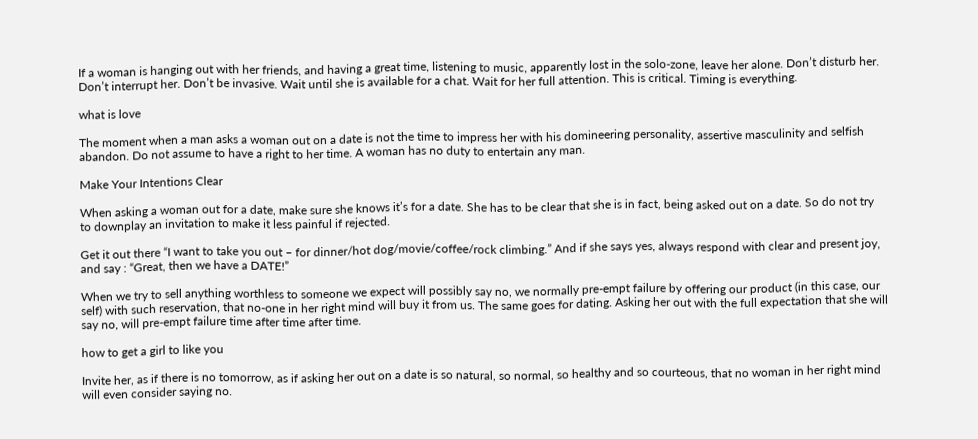If a woman is hanging out with her friends, and having a great time, listening to music, apparently lost in the solo-zone, leave her alone. Don’t disturb her. Don’t interrupt her. Don’t be invasive. Wait until she is available for a chat. Wait for her full attention. This is critical. Timing is everything.

what is love

The moment when a man asks a woman out on a date is not the time to impress her with his domineering personality, assertive masculinity and selfish abandon. Do not assume to have a right to her time. A woman has no duty to entertain any man.

Make Your Intentions Clear

When asking a woman out for a date, make sure she knows it’s for a date. She has to be clear that she is in fact, being asked out on a date. So do not try to downplay an invitation to make it less painful if rejected.

Get it out there “I want to take you out – for dinner/hot dog/movie/coffee/rock climbing.” And if she says yes, always respond with clear and present joy, and say : “Great, then we have a DATE!”

When we try to sell anything worthless to someone we expect will possibly say no, we normally pre-empt failure by offering our product (in this case, our self) with such reservation, that no-one in her right mind will buy it from us. The same goes for dating. Asking her out with the full expectation that she will say no, will pre-empt failure time after time after time.

how to get a girl to like you

Invite her, as if there is no tomorrow, as if asking her out on a date is so natural, so normal, so healthy and so courteous, that no woman in her right mind will even consider saying no.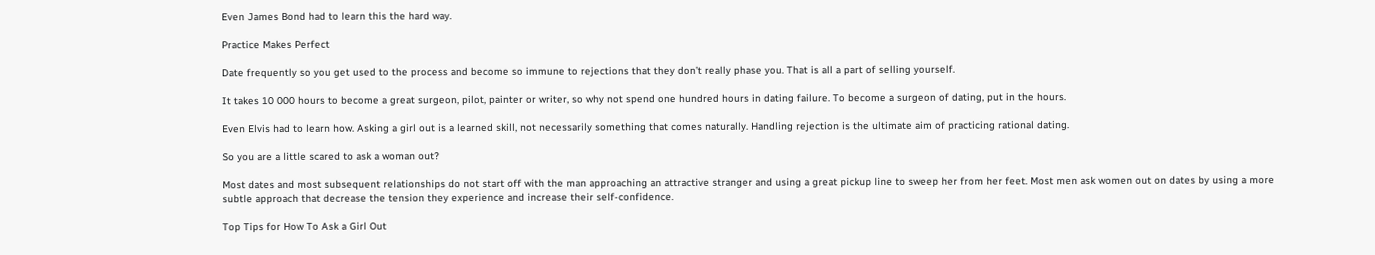Even James Bond had to learn this the hard way.

Practice Makes Perfect

Date frequently so you get used to the process and become so immune to rejections that they don’t really phase you. That is all a part of selling yourself.

It takes 10 000 hours to become a great surgeon, pilot, painter or writer, so why not spend one hundred hours in dating failure. To become a surgeon of dating, put in the hours.

Even Elvis had to learn how. Asking a girl out is a learned skill, not necessarily something that comes naturally. Handling rejection is the ultimate aim of practicing rational dating.

So you are a little scared to ask a woman out?

Most dates and most subsequent relationships do not start off with the man approaching an attractive stranger and using a great pickup line to sweep her from her feet. Most men ask women out on dates by using a more subtle approach that decrease the tension they experience and increase their self-confidence.

Top Tips for How To Ask a Girl Out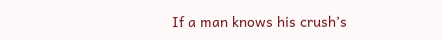If a man knows his crush’s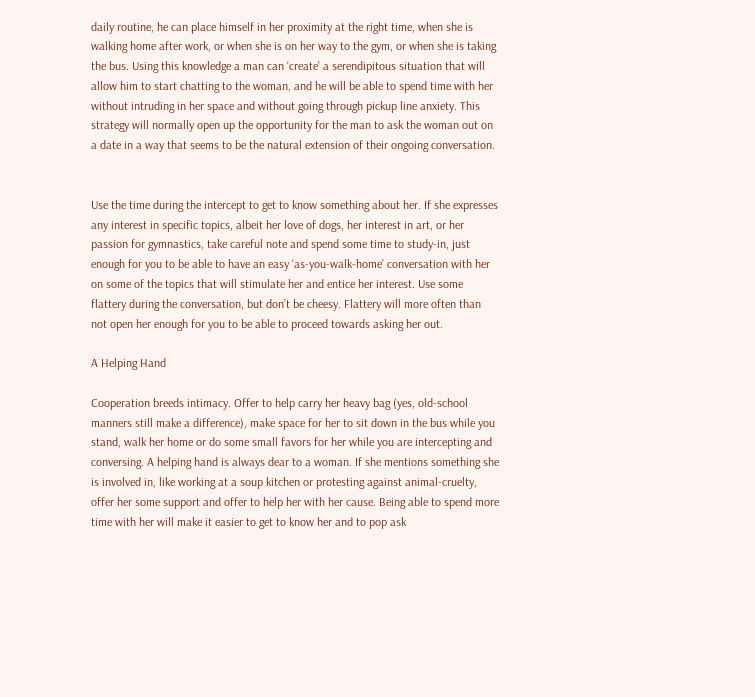daily routine, he can place himself in her proximity at the right time, when she is walking home after work, or when she is on her way to the gym, or when she is taking the bus. Using this knowledge a man can ‘create’ a serendipitous situation that will allow him to start chatting to the woman, and he will be able to spend time with her without intruding in her space and without going through pickup line anxiety. This strategy will normally open up the opportunity for the man to ask the woman out on a date in a way that seems to be the natural extension of their ongoing conversation.


Use the time during the intercept to get to know something about her. If she expresses any interest in specific topics, albeit her love of dogs, her interest in art, or her passion for gymnastics, take careful note and spend some time to study-in, just enough for you to be able to have an easy ‘as-you-walk-home’ conversation with her on some of the topics that will stimulate her and entice her interest. Use some flattery during the conversation, but don’t be cheesy. Flattery will more often than not open her enough for you to be able to proceed towards asking her out.

A Helping Hand

Cooperation breeds intimacy. Offer to help carry her heavy bag (yes, old-school manners still make a difference), make space for her to sit down in the bus while you stand, walk her home or do some small favors for her while you are intercepting and conversing. A helping hand is always dear to a woman. If she mentions something she is involved in, like working at a soup kitchen or protesting against animal-cruelty, offer her some support and offer to help her with her cause. Being able to spend more time with her will make it easier to get to know her and to pop ask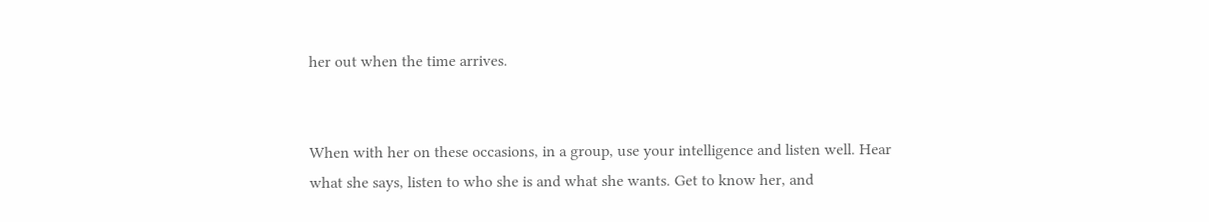her out when the time arrives.


When with her on these occasions, in a group, use your intelligence and listen well. Hear what she says, listen to who she is and what she wants. Get to know her, and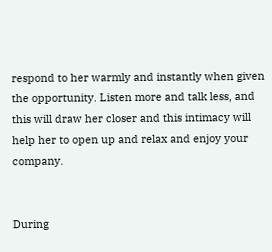respond to her warmly and instantly when given the opportunity. Listen more and talk less, and this will draw her closer and this intimacy will help her to open up and relax and enjoy your company.


During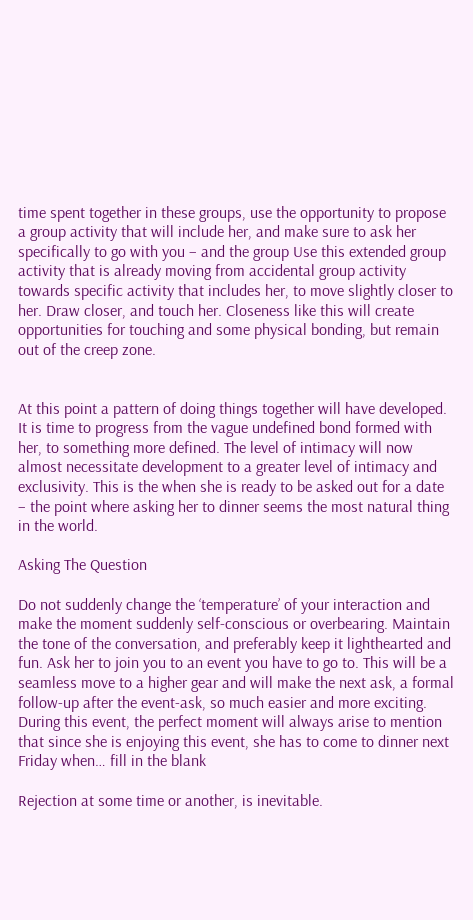time spent together in these groups, use the opportunity to propose a group activity that will include her, and make sure to ask her specifically to go with you – and the group Use this extended group activity that is already moving from accidental group activity towards specific activity that includes her, to move slightly closer to her. Draw closer, and touch her. Closeness like this will create opportunities for touching and some physical bonding, but remain out of the creep zone.


At this point a pattern of doing things together will have developed. It is time to progress from the vague undefined bond formed with her, to something more defined. The level of intimacy will now almost necessitate development to a greater level of intimacy and exclusivity. This is the when she is ready to be asked out for a date – the point where asking her to dinner seems the most natural thing in the world.

Asking The Question

Do not suddenly change the ‘temperature’ of your interaction and make the moment suddenly self-conscious or overbearing. Maintain the tone of the conversation, and preferably keep it lighthearted and fun. Ask her to join you to an event you have to go to. This will be a seamless move to a higher gear and will make the next ask, a formal follow-up after the event-ask, so much easier and more exciting. During this event, the perfect moment will always arise to mention that since she is enjoying this event, she has to come to dinner next Friday when… fill in the blank

Rejection at some time or another, is inevitable.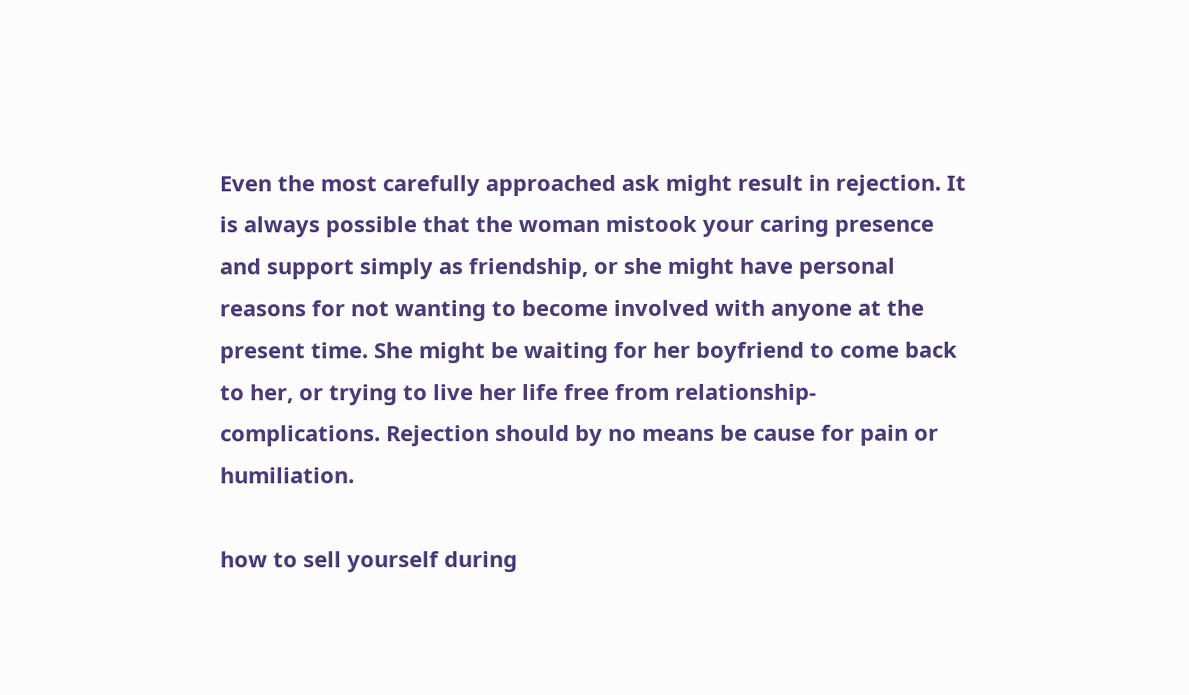Even the most carefully approached ask might result in rejection. It is always possible that the woman mistook your caring presence and support simply as friendship, or she might have personal reasons for not wanting to become involved with anyone at the present time. She might be waiting for her boyfriend to come back to her, or trying to live her life free from relationship-complications. Rejection should by no means be cause for pain or humiliation.

how to sell yourself during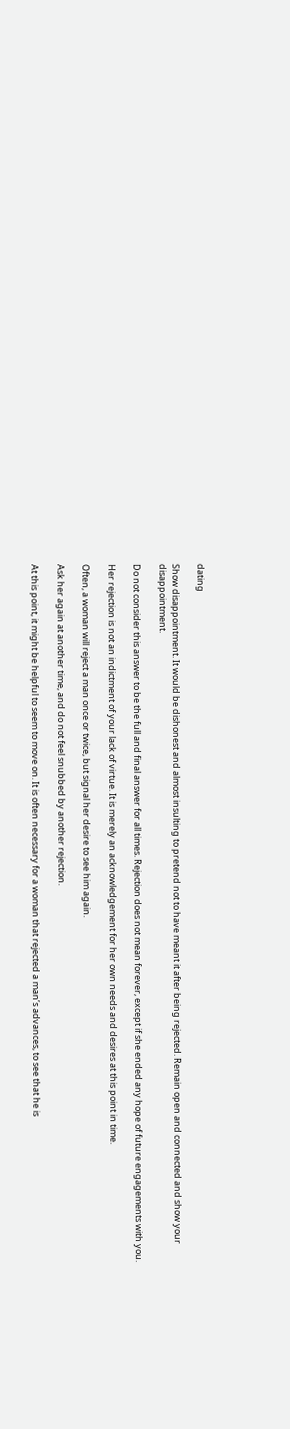dating

Show disappointment. It would be dishonest and almost insulting to pretend not to have meant it after being rejected. Remain open and connected and show your disappointment.

Do not consider this answer to be the full and final answer for all times. Rejection does not mean forever, except if she ended any hope of future engagements with you.

Her rejection is not an indictment of your lack of virtue. It is merely an acknowledgement for her own needs and desires at this point in time.

Often, a woman will reject a man once or twice, but signal her desire to see him again.

Ask her again at another time, and do not feel snubbed by another rejection.

At this point, it might be helpful to seem to move on. It is often necessary for a woman that rejected a man’s advances, to see that he is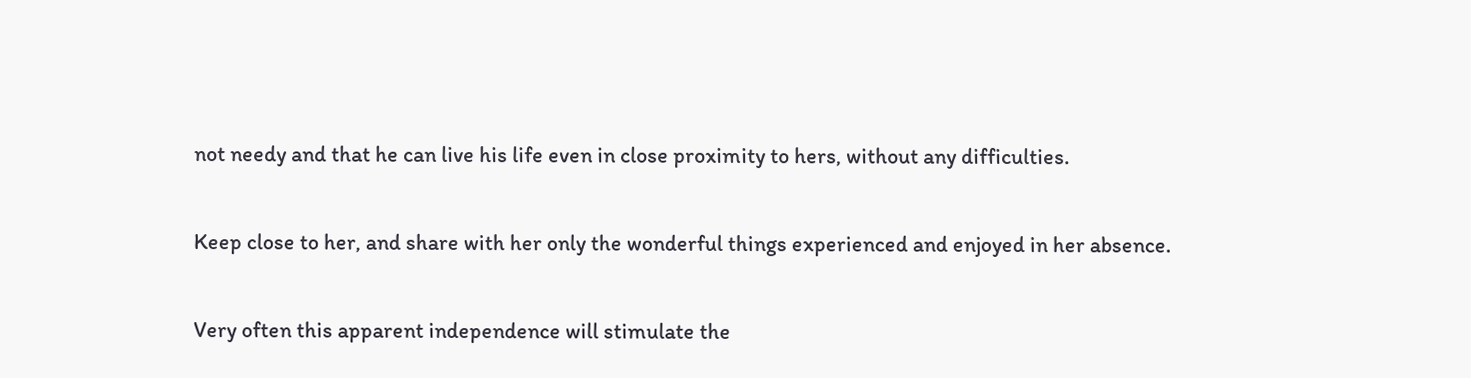not needy and that he can live his life even in close proximity to hers, without any difficulties.

Keep close to her, and share with her only the wonderful things experienced and enjoyed in her absence.

Very often this apparent independence will stimulate the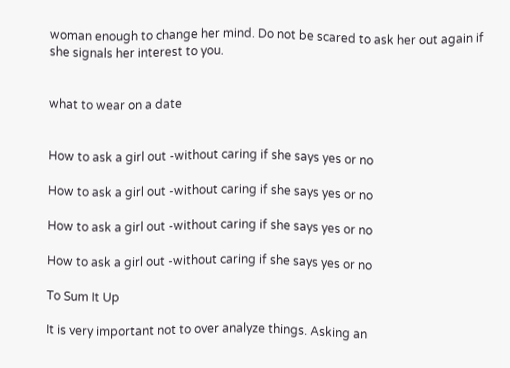woman enough to change her mind. Do not be scared to ask her out again if she signals her interest to you.


what to wear on a date


How to ask a girl out -without caring if she says yes or no

How to ask a girl out -without caring if she says yes or no

How to ask a girl out -without caring if she says yes or no

How to ask a girl out -without caring if she says yes or no

To Sum It Up

It is very important not to over analyze things. Asking an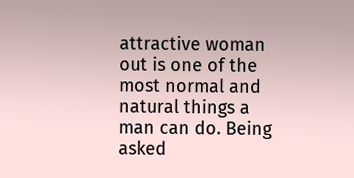attractive woman out is one of the most normal and natural things a man can do. Being asked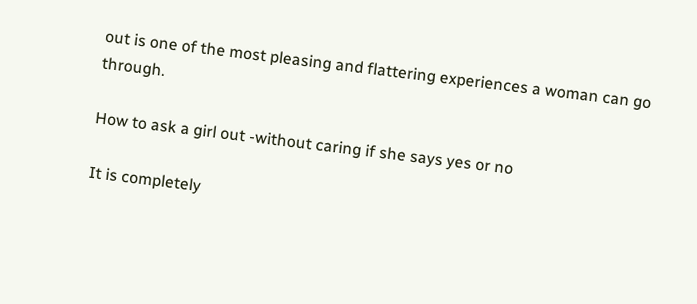out is one of the most pleasing and flattering experiences a woman can go through.

How to ask a girl out -without caring if she says yes or no

It is completely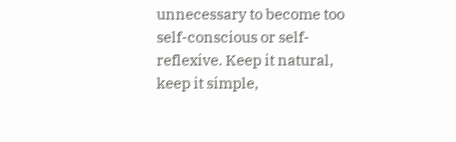unnecessary to become too self-conscious or self-reflexive. Keep it natural, keep it simple,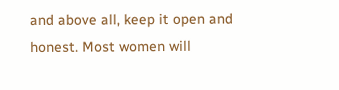and above all, keep it open and honest. Most women will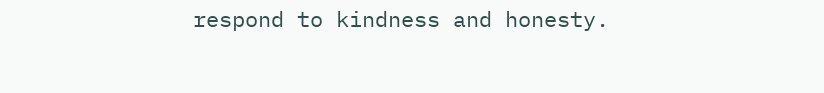respond to kindness and honesty.